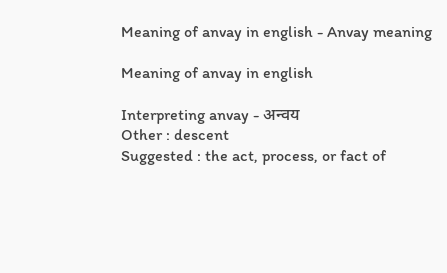Meaning of anvay in english - Anvay meaning

Meaning of anvay in english

Interpreting anvay - अन्वय
Other : descent
Suggested : the act, process, or fact of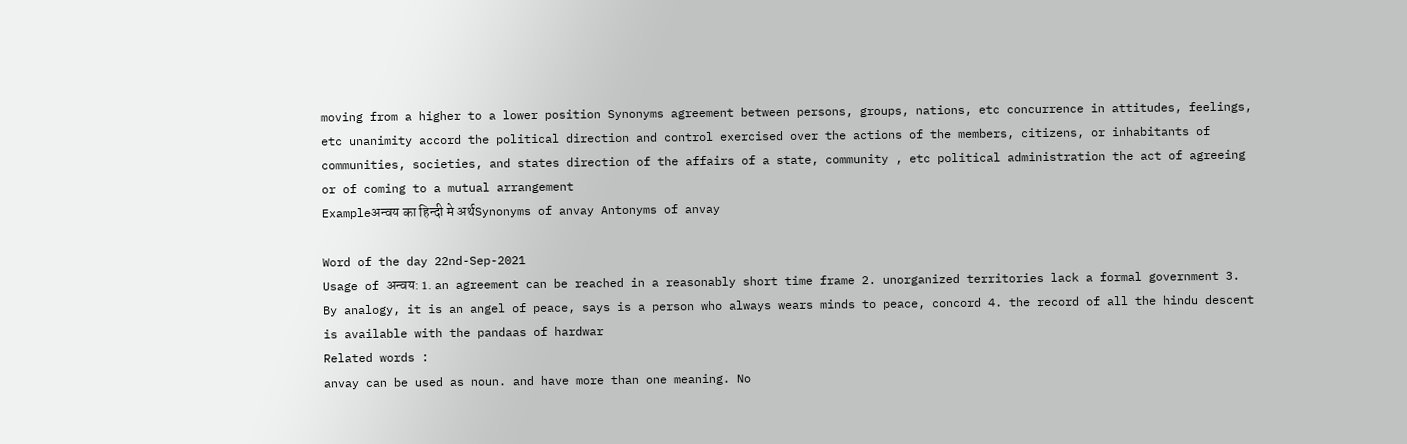moving from a higher to a lower position Synonyms agreement between persons, groups, nations, etc concurrence in attitudes, feelings, etc unanimity accord the political direction and control exercised over the actions of the members, citizens, or inhabitants of communities, societies, and states direction of the affairs of a state, community , etc political administration the act of agreeing or of coming to a mutual arrangement
Exampleअन्वय का हिन्दी मे अर्थSynonyms of anvay Antonyms of anvay

Word of the day 22nd-Sep-2021
Usage of अन्वय: 1. an agreement can be reached in a reasonably short time frame 2. unorganized territories lack a formal government 3. By analogy, it is an angel of peace, says is a person who always wears minds to peace, concord 4. the record of all the hindu descent is available with the pandaas of hardwar
Related words :
anvay can be used as noun. and have more than one meaning. No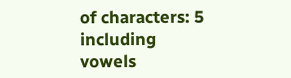of characters: 5 including vowels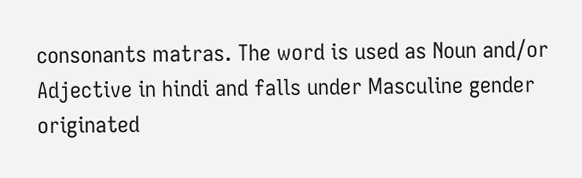consonants matras. The word is used as Noun and/or Adjective in hindi and falls under Masculine gender originated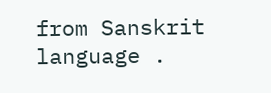from Sanskrit language .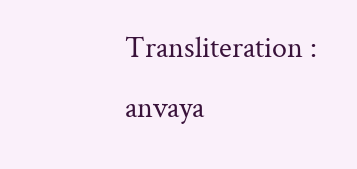Transliteration : anvaya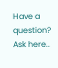Have a question? Ask here..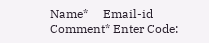Name*     Email-id    Comment* Enter Code: